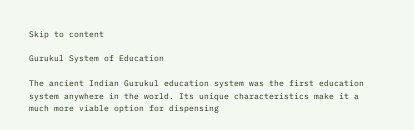Skip to content

Gurukul System of Education

The ancient Indian Gurukul education system was the first education system anywhere in the world. Its unique characteristics make it a much more viable option for dispensing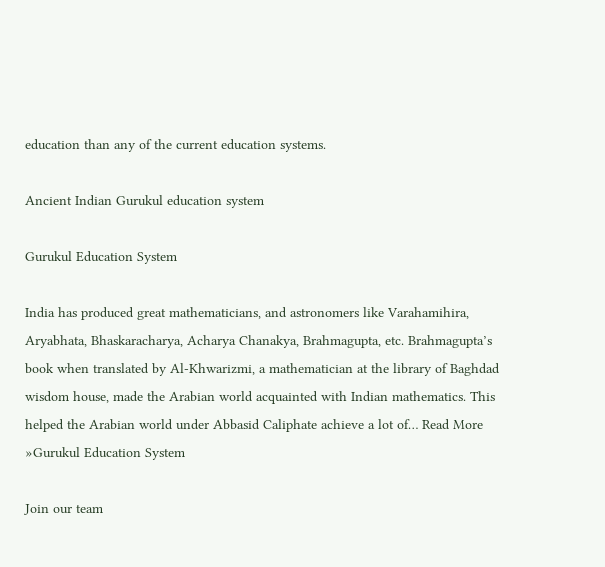education than any of the current education systems.

Ancient Indian Gurukul education system

Gurukul Education System

India has produced great mathematicians, and astronomers like Varahamihira, Aryabhata, Bhaskaracharya, Acharya Chanakya, Brahmagupta, etc. Brahmagupta’s book when translated by Al-Khwarizmi, a mathematician at the library of Baghdad wisdom house, made the Arabian world acquainted with Indian mathematics. This helped the Arabian world under Abbasid Caliphate achieve a lot of… Read More »Gurukul Education System

Join our team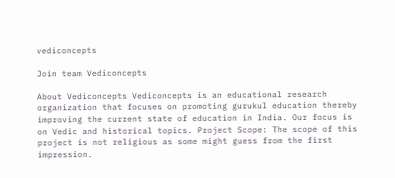vediconcepts

Join team Vediconcepts

About Vediconcepts Vediconcepts is an educational research organization that focuses on promoting gurukul education thereby improving the current state of education in India. Our focus is on Vedic and historical topics. Project Scope: The scope of this project is not religious as some might guess from the first impression.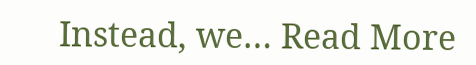Instead, we… Read More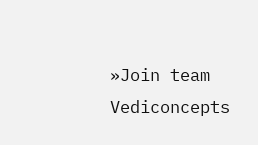»Join team Vediconcepts